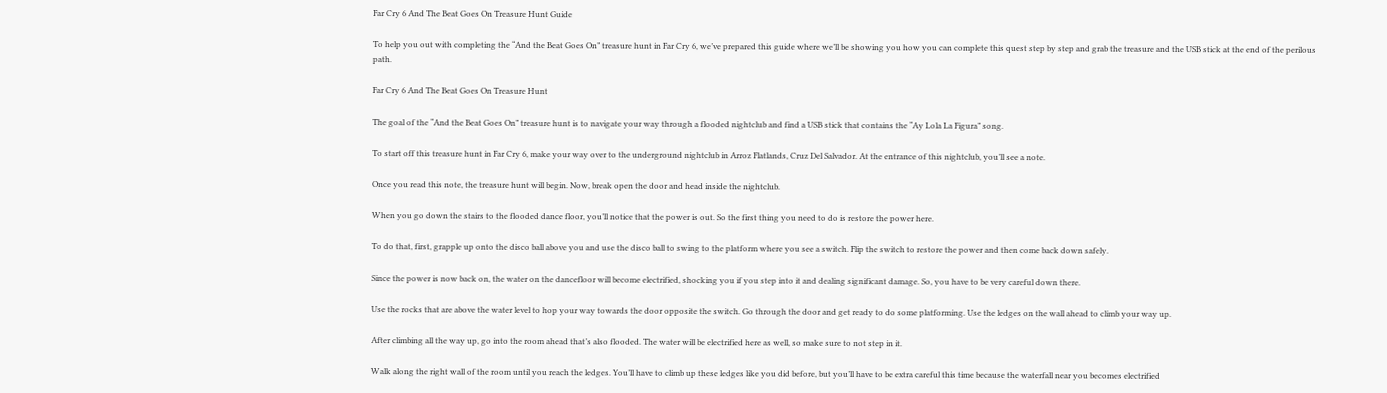Far Cry 6 And The Beat Goes On Treasure Hunt Guide

To help you out with completing the “And the Beat Goes On” treasure hunt in Far Cry 6, we’ve prepared this guide where we’ll be showing you how you can complete this quest step by step and grab the treasure and the USB stick at the end of the perilous path.

Far Cry 6 And The Beat Goes On Treasure Hunt

The goal of the “And the Beat Goes On” treasure hunt is to navigate your way through a flooded nightclub and find a USB stick that contains the “Ay Lola La Figura” song.

To start off this treasure hunt in Far Cry 6, make your way over to the underground nightclub in Arroz Flatlands, Cruz Del Salvador. At the entrance of this nightclub, you’ll see a note.

Once you read this note, the treasure hunt will begin. Now, break open the door and head inside the nightclub.

When you go down the stairs to the flooded dance floor, you’ll notice that the power is out. So the first thing you need to do is restore the power here.

To do that, first, grapple up onto the disco ball above you and use the disco ball to swing to the platform where you see a switch. Flip the switch to restore the power and then come back down safely.

Since the power is now back on, the water on the dancefloor will become electrified, shocking you if you step into it and dealing significant damage. So, you have to be very careful down there.

Use the rocks that are above the water level to hop your way towards the door opposite the switch. Go through the door and get ready to do some platforming. Use the ledges on the wall ahead to climb your way up.

After climbing all the way up, go into the room ahead that’s also flooded. The water will be electrified here as well, so make sure to not step in it.

Walk along the right wall of the room until you reach the ledges. You’ll have to climb up these ledges like you did before, but you’ll have to be extra careful this time because the waterfall near you becomes electrified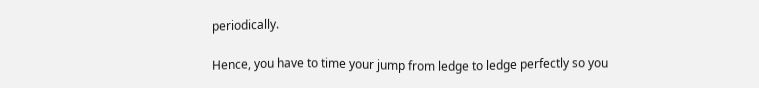periodically.

Hence, you have to time your jump from ledge to ledge perfectly so you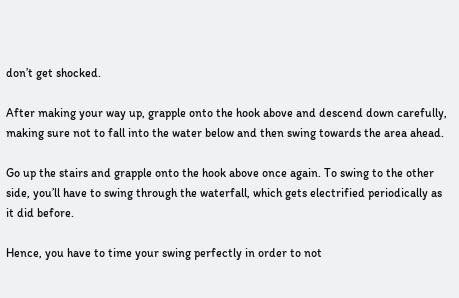don’t get shocked.

After making your way up, grapple onto the hook above and descend down carefully, making sure not to fall into the water below and then swing towards the area ahead.

Go up the stairs and grapple onto the hook above once again. To swing to the other side, you’ll have to swing through the waterfall, which gets electrified periodically as it did before.

Hence, you have to time your swing perfectly in order to not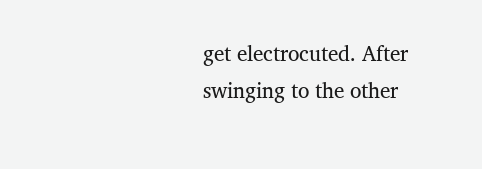get electrocuted. After swinging to the other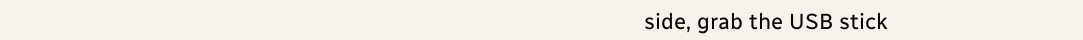side, grab the USB stick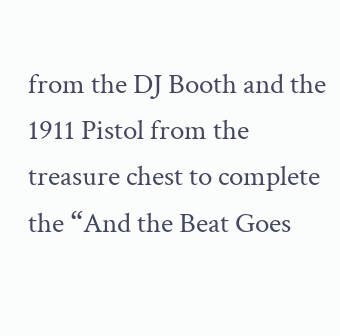from the DJ Booth and the 1911 Pistol from the treasure chest to complete the “And the Beat Goes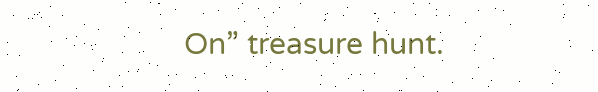On” treasure hunt.